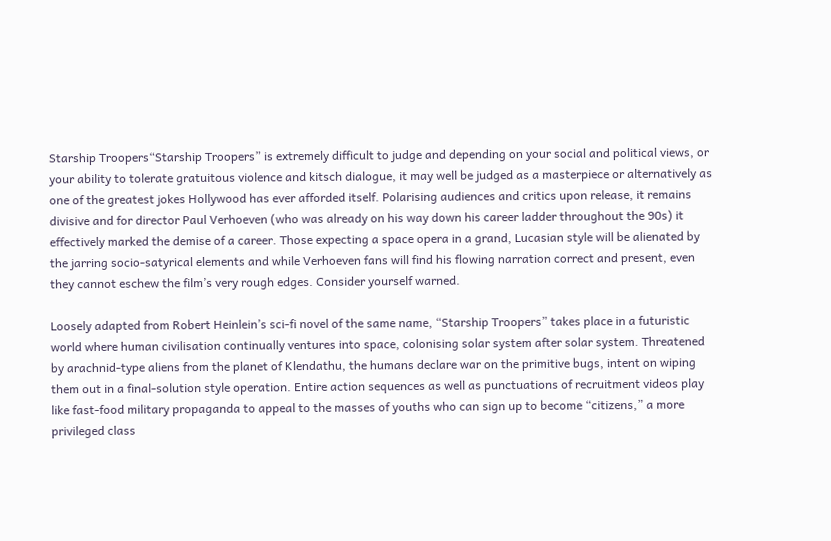Starship Troopers“Starship Troopers” is extremely difficult to judge and depending on your social and political views, or your ability to tolerate gratuitous violence and kitsch dialogue, it may well be judged as a masterpiece or alternatively as one of the greatest jokes Hollywood has ever afforded itself. Polarising audiences and critics upon release, it remains divisive and for director Paul Verhoeven (who was already on his way down his career ladder throughout the 90s) it effectively marked the demise of a career. Those expecting a space opera in a grand, Lucasian style will be alienated by the jarring socio-satyrical elements and while Verhoeven fans will find his flowing narration correct and present, even they cannot eschew the film’s very rough edges. Consider yourself warned.

Loosely adapted from Robert Heinlein’s sci-fi novel of the same name, “Starship Troopers” takes place in a futuristic world where human civilisation continually ventures into space, colonising solar system after solar system. Threatened by arachnid-type aliens from the planet of Klendathu, the humans declare war on the primitive bugs, intent on wiping them out in a final-solution style operation. Entire action sequences as well as punctuations of recruitment videos play like fast-food military propaganda to appeal to the masses of youths who can sign up to become “citizens,” a more privileged class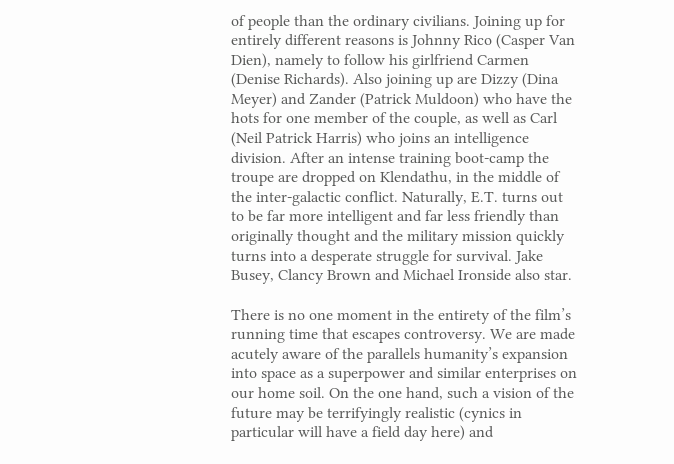of people than the ordinary civilians. Joining up for entirely different reasons is Johnny Rico (Casper Van Dien), namely to follow his girlfriend Carmen (Denise Richards). Also joining up are Dizzy (Dina Meyer) and Zander (Patrick Muldoon) who have the hots for one member of the couple, as well as Carl (Neil Patrick Harris) who joins an intelligence division. After an intense training boot-camp the troupe are dropped on Klendathu, in the middle of the inter-galactic conflict. Naturally, E.T. turns out to be far more intelligent and far less friendly than originally thought and the military mission quickly turns into a desperate struggle for survival. Jake Busey, Clancy Brown and Michael Ironside also star.

There is no one moment in the entirety of the film’s running time that escapes controversy. We are made acutely aware of the parallels humanity’s expansion into space as a superpower and similar enterprises on our home soil. On the one hand, such a vision of the future may be terrifyingly realistic (cynics in particular will have a field day here) and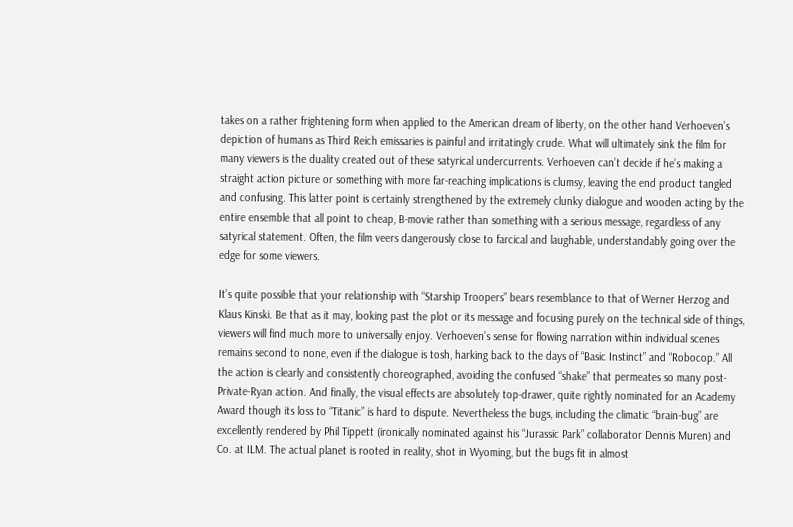takes on a rather frightening form when applied to the American dream of liberty, on the other hand Verhoeven’s depiction of humans as Third Reich emissaries is painful and irritatingly crude. What will ultimately sink the film for many viewers is the duality created out of these satyrical undercurrents. Verhoeven can’t decide if he’s making a straight action picture or something with more far-reaching implications is clumsy, leaving the end product tangled and confusing. This latter point is certainly strengthened by the extremely clunky dialogue and wooden acting by the entire ensemble that all point to cheap, B-movie rather than something with a serious message, regardless of any satyrical statement. Often, the film veers dangerously close to farcical and laughable, understandably going over the edge for some viewers.

It’s quite possible that your relationship with “Starship Troopers” bears resemblance to that of Werner Herzog and Klaus Kinski. Be that as it may, looking past the plot or its message and focusing purely on the technical side of things, viewers will find much more to universally enjoy. Verhoeven’s sense for flowing narration within individual scenes remains second to none, even if the dialogue is tosh, harking back to the days of “Basic Instinct” and “Robocop.” All the action is clearly and consistently choreographed, avoiding the confused “shake” that permeates so many post-Private-Ryan action. And finally, the visual effects are absolutely top-drawer, quite rightly nominated for an Academy Award though its loss to “Titanic” is hard to dispute. Nevertheless the bugs, including the climatic “brain-bug” are excellently rendered by Phil Tippett (ironically nominated against his “Jurassic Park” collaborator Dennis Muren) and Co. at ILM. The actual planet is rooted in reality, shot in Wyoming, but the bugs fit in almost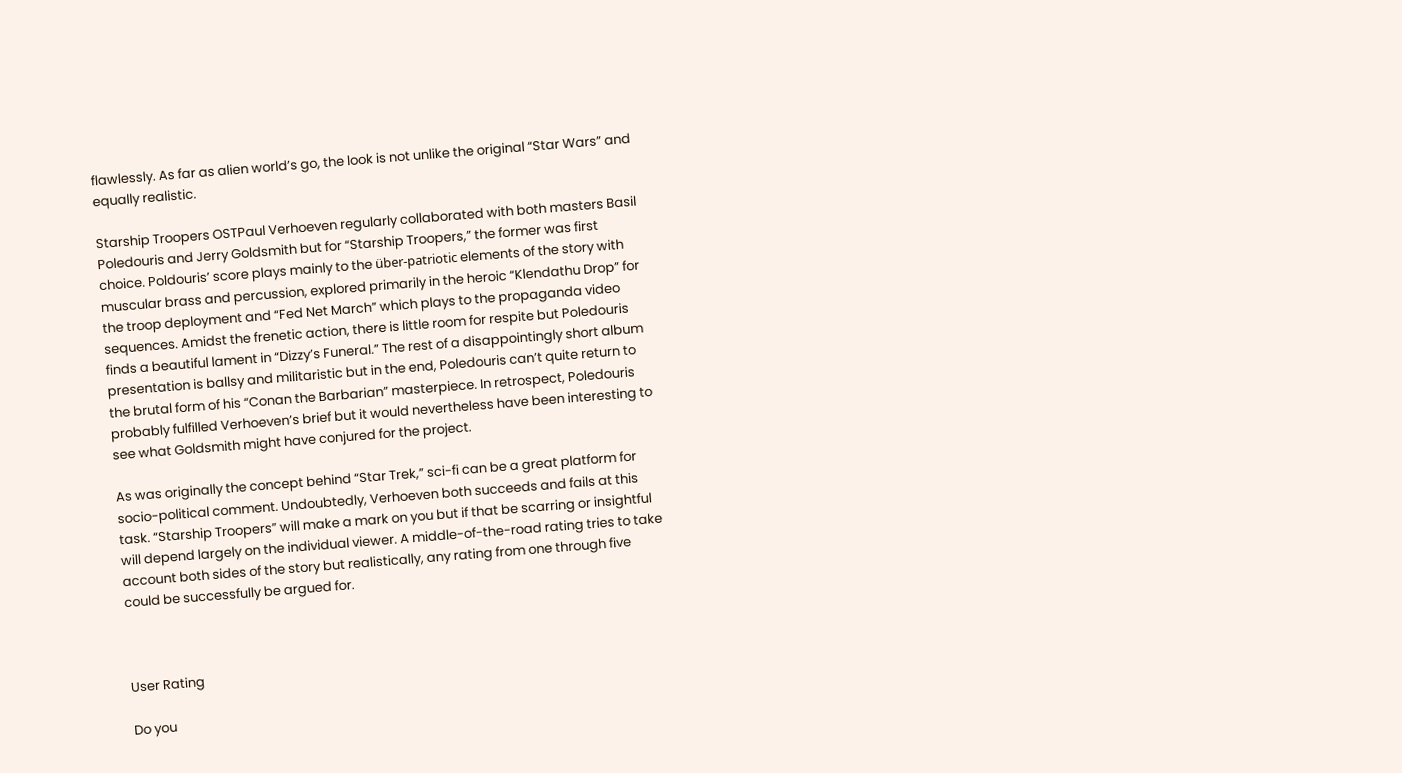flawlessly. As far as alien world’s go, the look is not unlike the original “Star Wars” and equally realistic.

Starship Troopers OSTPaul Verhoeven regularly collaborated with both masters Basil Poledouris and Jerry Goldsmith but for “Starship Troopers,” the former was first choice. Poldouris’ score plays mainly to the über-patriotic elements of the story with muscular brass and percussion, explored primarily in the heroic “Klendathu Drop” for the troop deployment and “Fed Net March” which plays to the propaganda video sequences. Amidst the frenetic action, there is little room for respite but Poledouris finds a beautiful lament in “Dizzy’s Funeral.” The rest of a disappointingly short album presentation is ballsy and militaristic but in the end, Poledouris can’t quite return to the brutal form of his “Conan the Barbarian” masterpiece. In retrospect, Poledouris probably fulfilled Verhoeven’s brief but it would nevertheless have been interesting to see what Goldsmith might have conjured for the project.

As was originally the concept behind “Star Trek,” sci-fi can be a great platform for socio-political comment. Undoubtedly, Verhoeven both succeeds and fails at this task. “Starship Troopers” will make a mark on you but if that be scarring or insightful will depend largely on the individual viewer. A middle-of-the-road rating tries to take account both sides of the story but realistically, any rating from one through five could be successfully be argued for.



User Rating

Do you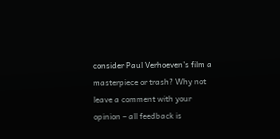consider Paul Verhoeven’s film a masterpiece or trash? Why not leave a comment with your opinion – all feedback is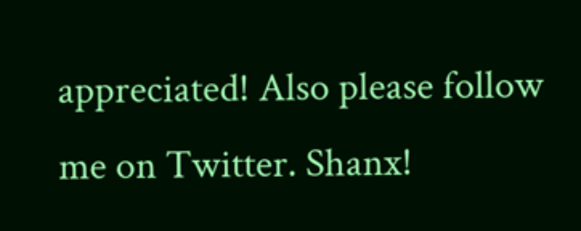appreciated! Also please follow me on Twitter. Shanx!